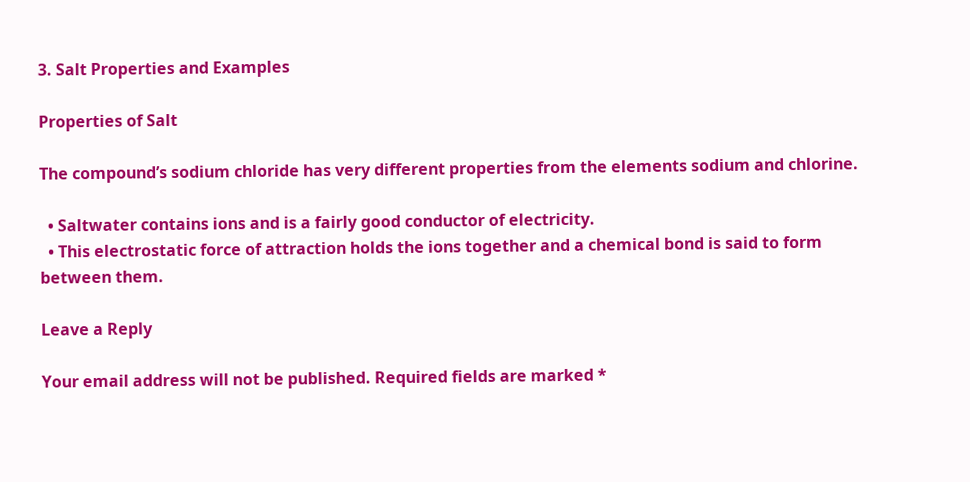3. Salt Properties and Examples

Properties of Salt

The compound’s sodium chloride has very different properties from the elements sodium and chlorine.

  • Saltwater contains ions and is a fairly good conductor of electricity.
  • This electrostatic force of attraction holds the ions together and a chemical bond is said to form between them.

Leave a Reply

Your email address will not be published. Required fields are marked *